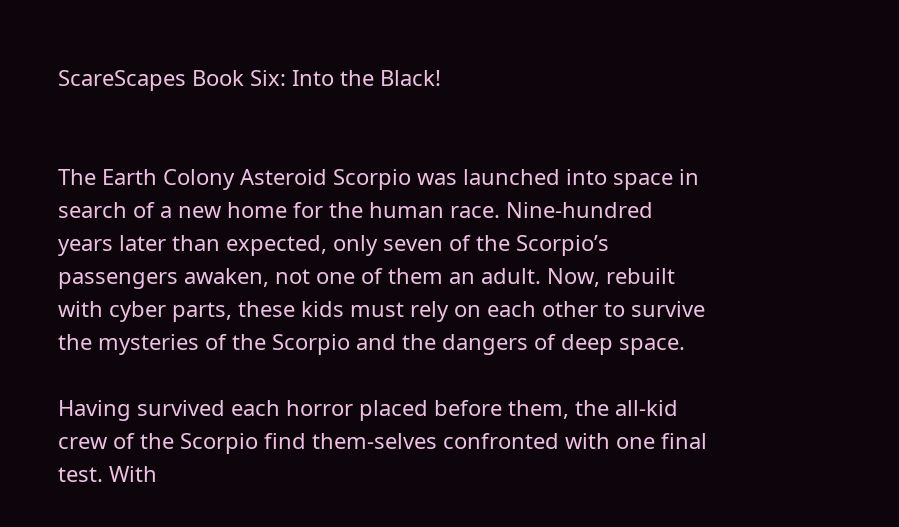ScareScapes Book Six: Into the Black!


The Earth Colony Asteroid Scorpio was launched into space in search of a new home for the human race. Nine-hundred years later than expected, only seven of the Scorpio’s passengers awaken, not one of them an adult. Now, rebuilt with cyber parts, these kids must rely on each other to survive the mysteries of the Scorpio and the dangers of deep space.

Having survived each horror placed before them, the all-kid crew of the Scorpio find them-selves confronted with one final test. With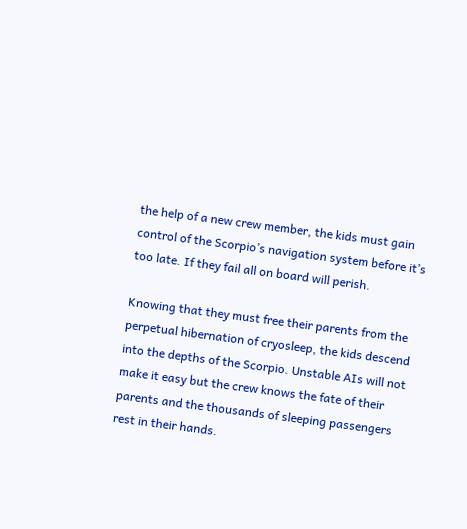the help of a new crew member, the kids must gain control of the Scorpio’s navigation system before it’s too late. If they fail all on board will perish.

Knowing that they must free their parents from the perpetual hibernation of cryosleep, the kids descend into the depths of the Scorpio. Unstable AIs will not make it easy but the crew knows the fate of their parents and the thousands of sleeping passengers rest in their hands.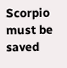Scorpio must be saved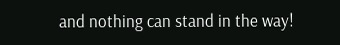and nothing can stand in the way!